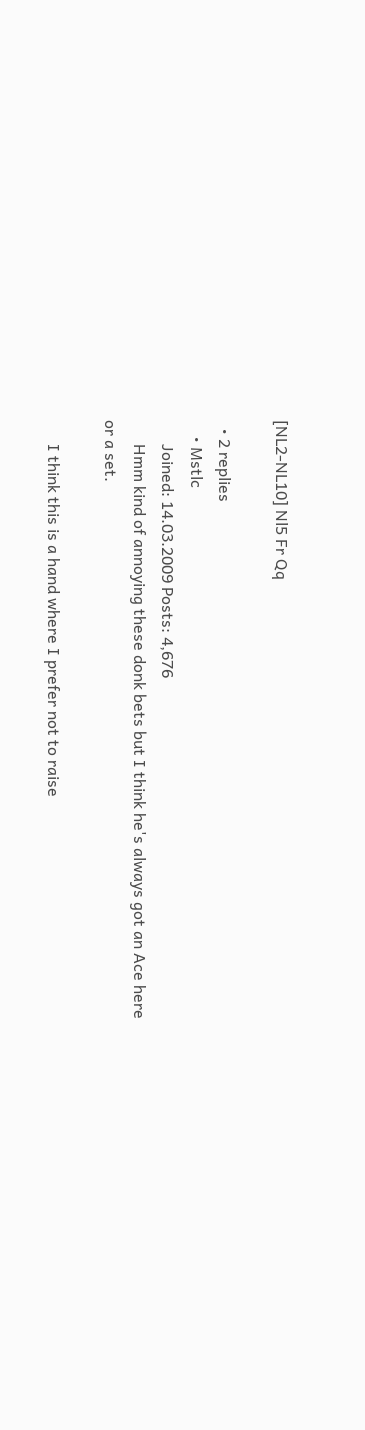[NL2-NL10] Nl5 Fr Qq

  • 2 replies
    • Mstlc
      Joined: 14.03.2009 Posts: 4,676
      Hmm kind of annoying these donk bets but I think he's always got an Ace here or a set.

      I think this is a hand where I prefer not to raise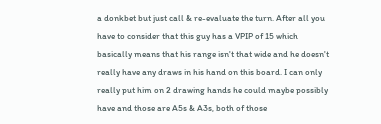a donkbet but just call & re-evaluate the turn. After all you have to consider that this guy has a VPIP of 15 which basically means that his range isn't that wide and he doesn't really have any draws in his hand on this board. I can only really put him on 2 drawing hands he could maybe possibly have and those are A5s & A3s, both of those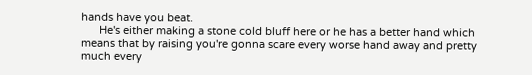hands have you beat.
      He's either making a stone cold bluff here or he has a better hand which means that by raising you're gonna scare every worse hand away and pretty much every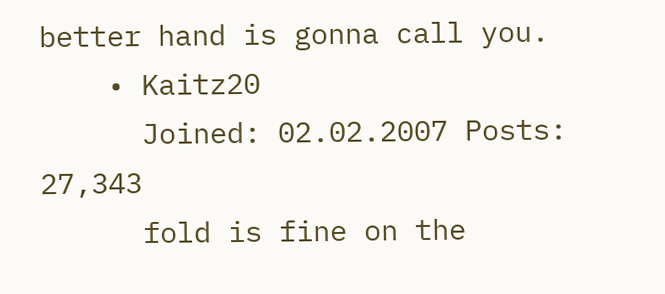better hand is gonna call you.
    • Kaitz20
      Joined: 02.02.2007 Posts: 27,343
      fold is fine on the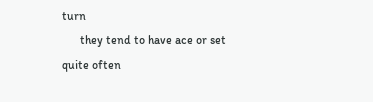turn
      they tend to have ace or set quite often